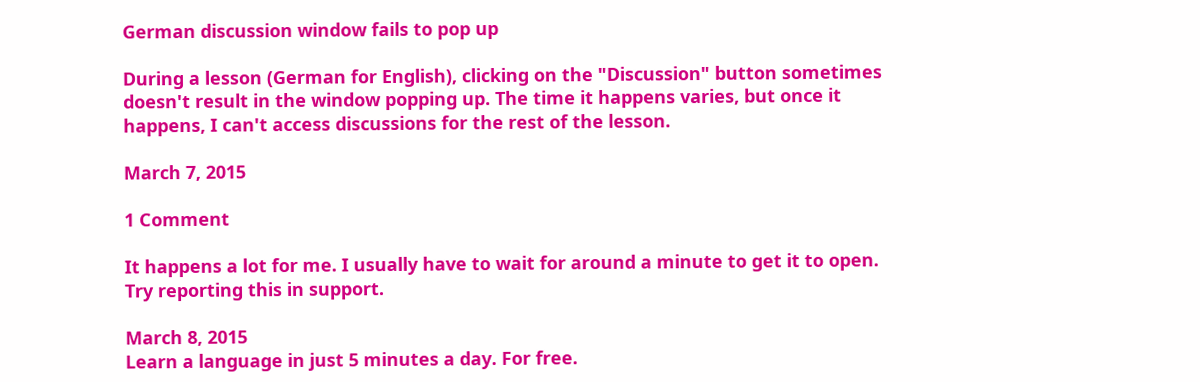German discussion window fails to pop up

During a lesson (German for English), clicking on the "Discussion" button sometimes doesn't result in the window popping up. The time it happens varies, but once it happens, I can't access discussions for the rest of the lesson.

March 7, 2015

1 Comment

It happens a lot for me. I usually have to wait for around a minute to get it to open. Try reporting this in support.

March 8, 2015
Learn a language in just 5 minutes a day. For free.